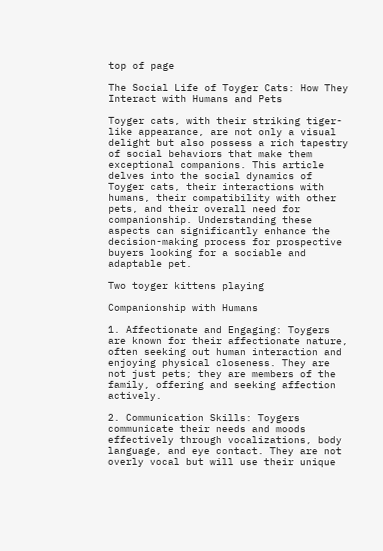top of page

The Social Life of Toyger Cats: How They Interact with Humans and Pets

Toyger cats, with their striking tiger-like appearance, are not only a visual delight but also possess a rich tapestry of social behaviors that make them exceptional companions. This article delves into the social dynamics of Toyger cats, their interactions with humans, their compatibility with other pets, and their overall need for companionship. Understanding these aspects can significantly enhance the decision-making process for prospective buyers looking for a sociable and adaptable pet.

Two toyger kittens playing

Companionship with Humans

1. Affectionate and Engaging: Toygers are known for their affectionate nature, often seeking out human interaction and enjoying physical closeness. They are not just pets; they are members of the family, offering and seeking affection actively.

2. Communication Skills: Toygers communicate their needs and moods effectively through vocalizations, body language, and eye contact. They are not overly vocal but will use their unique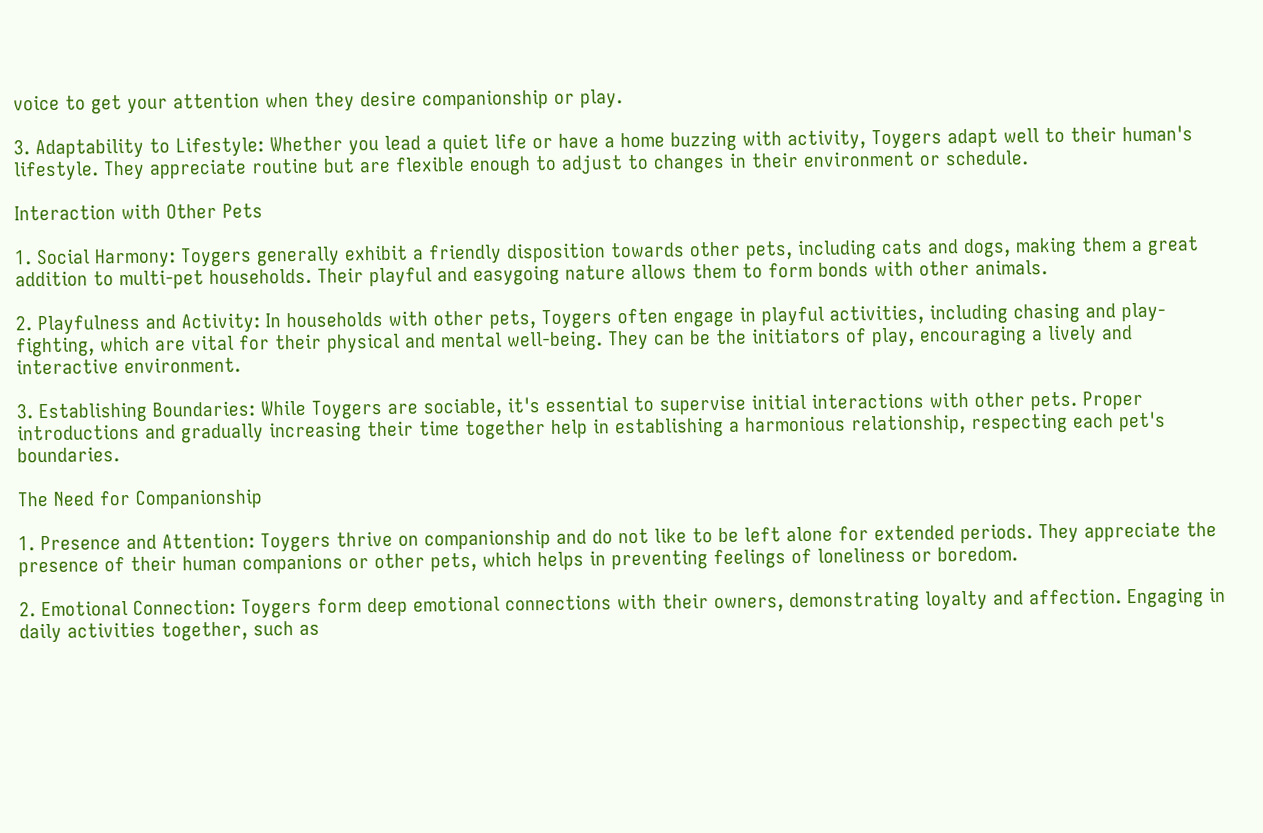voice to get your attention when they desire companionship or play.

3. Adaptability to Lifestyle: Whether you lead a quiet life or have a home buzzing with activity, Toygers adapt well to their human's lifestyle. They appreciate routine but are flexible enough to adjust to changes in their environment or schedule.

Interaction with Other Pets

1. Social Harmony: Toygers generally exhibit a friendly disposition towards other pets, including cats and dogs, making them a great addition to multi-pet households. Their playful and easygoing nature allows them to form bonds with other animals.

2. Playfulness and Activity: In households with other pets, Toygers often engage in playful activities, including chasing and play-fighting, which are vital for their physical and mental well-being. They can be the initiators of play, encouraging a lively and interactive environment.

3. Establishing Boundaries: While Toygers are sociable, it's essential to supervise initial interactions with other pets. Proper introductions and gradually increasing their time together help in establishing a harmonious relationship, respecting each pet's boundaries.

The Need for Companionship

1. Presence and Attention: Toygers thrive on companionship and do not like to be left alone for extended periods. They appreciate the presence of their human companions or other pets, which helps in preventing feelings of loneliness or boredom.

2. Emotional Connection: Toygers form deep emotional connections with their owners, demonstrating loyalty and affection. Engaging in daily activities together, such as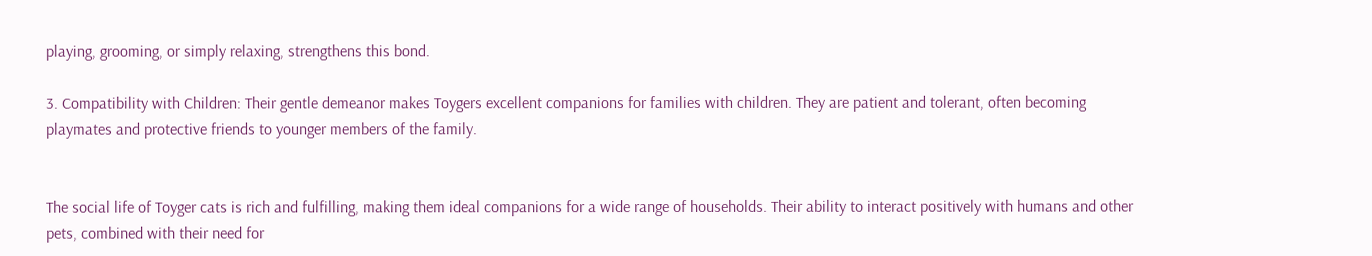playing, grooming, or simply relaxing, strengthens this bond.

3. Compatibility with Children: Their gentle demeanor makes Toygers excellent companions for families with children. They are patient and tolerant, often becoming playmates and protective friends to younger members of the family.


The social life of Toyger cats is rich and fulfilling, making them ideal companions for a wide range of households. Their ability to interact positively with humans and other pets, combined with their need for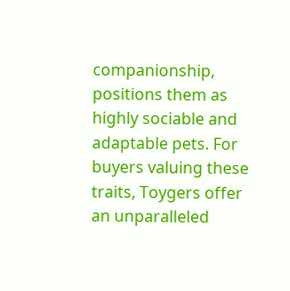companionship, positions them as highly sociable and adaptable pets. For buyers valuing these traits, Toygers offer an unparalleled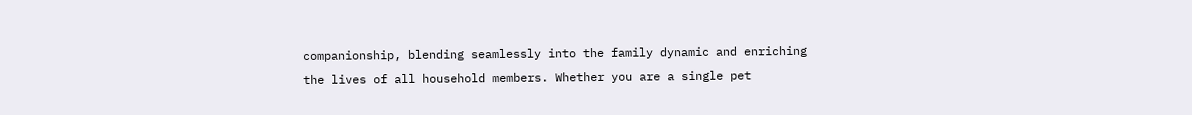companionship, blending seamlessly into the family dynamic and enriching the lives of all household members. Whether you are a single pet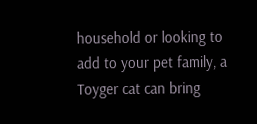household or looking to add to your pet family, a Toyger cat can bring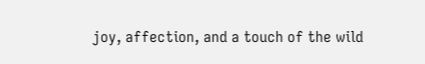joy, affection, and a touch of the wild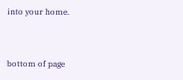into your home.


bottom of page